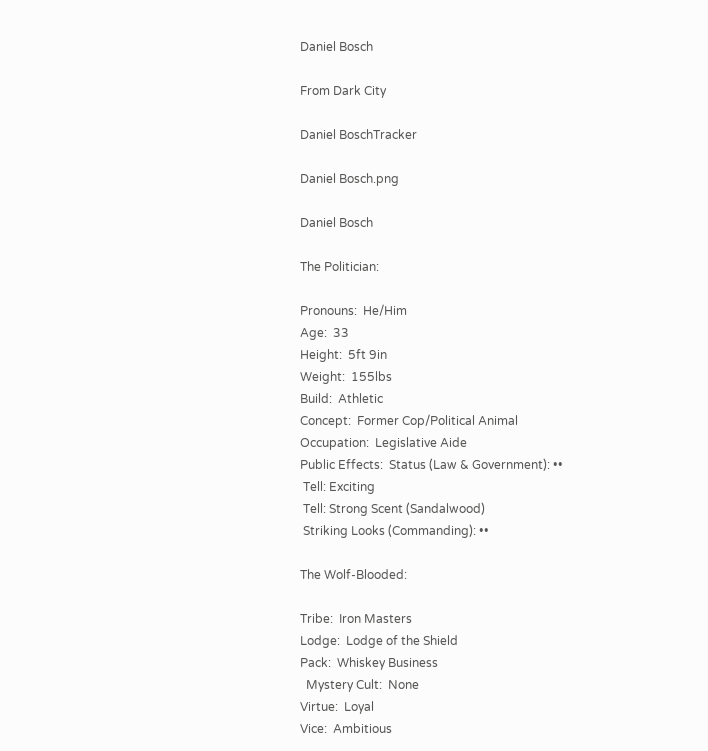Daniel Bosch

From Dark City

Daniel BoschTracker

Daniel Bosch.png

Daniel Bosch

The Politician:

Pronouns:  He/Him
Age:  33
Height:  5ft 9in
Weight:  155lbs
Build:  Athletic
Concept:  Former Cop/Political Animal
Occupation:  Legislative Aide
Public Effects:  Status (Law & Government): ••
 Tell: Exciting
 Tell: Strong Scent (Sandalwood)
 Striking Looks (Commanding): ••

The Wolf-Blooded:

Tribe:  Iron Masters
Lodge:  Lodge of the Shield
Pack:  Whiskey Business
  Mystery Cult:  None
Virtue:  Loyal
Vice:  Ambitious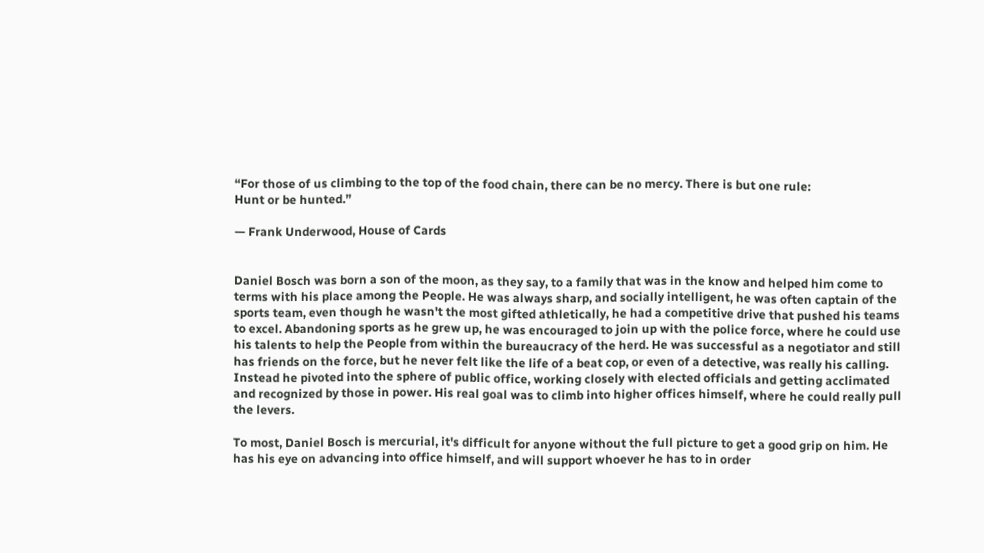“For those of us climbing to the top of the food chain, there can be no mercy. There is but one rule:
Hunt or be hunted.”

— Frank Underwood, House of Cards


Daniel Bosch was born a son of the moon, as they say, to a family that was in the know and helped him come to terms with his place among the People. He was always sharp, and socially intelligent, he was often captain of the sports team, even though he wasn't the most gifted athletically, he had a competitive drive that pushed his teams to excel. Abandoning sports as he grew up, he was encouraged to join up with the police force, where he could use his talents to help the People from within the bureaucracy of the herd. He was successful as a negotiator and still has friends on the force, but he never felt like the life of a beat cop, or even of a detective, was really his calling. Instead he pivoted into the sphere of public office, working closely with elected officials and getting acclimated and recognized by those in power. His real goal was to climb into higher offices himself, where he could really pull the levers.

To most, Daniel Bosch is mercurial, it's difficult for anyone without the full picture to get a good grip on him. He has his eye on advancing into office himself, and will support whoever he has to in order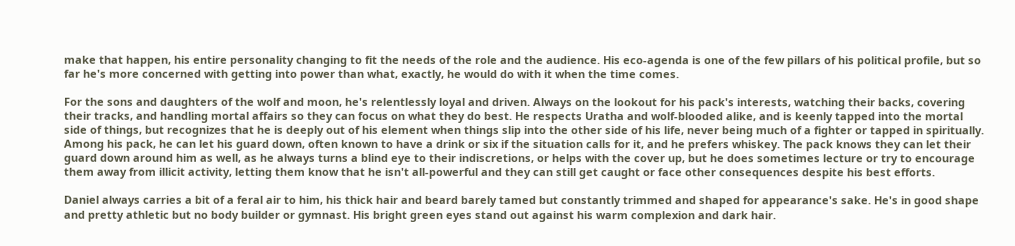make that happen, his entire personality changing to fit the needs of the role and the audience. His eco-agenda is one of the few pillars of his political profile, but so far he's more concerned with getting into power than what, exactly, he would do with it when the time comes.

For the sons and daughters of the wolf and moon, he's relentlessly loyal and driven. Always on the lookout for his pack's interests, watching their backs, covering their tracks, and handling mortal affairs so they can focus on what they do best. He respects Uratha and wolf-blooded alike, and is keenly tapped into the mortal side of things, but recognizes that he is deeply out of his element when things slip into the other side of his life, never being much of a fighter or tapped in spiritually. Among his pack, he can let his guard down, often known to have a drink or six if the situation calls for it, and he prefers whiskey. The pack knows they can let their guard down around him as well, as he always turns a blind eye to their indiscretions, or helps with the cover up, but he does sometimes lecture or try to encourage them away from illicit activity, letting them know that he isn't all-powerful and they can still get caught or face other consequences despite his best efforts.

Daniel always carries a bit of a feral air to him, his thick hair and beard barely tamed but constantly trimmed and shaped for appearance's sake. He's in good shape and pretty athletic but no body builder or gymnast. His bright green eyes stand out against his warm complexion and dark hair.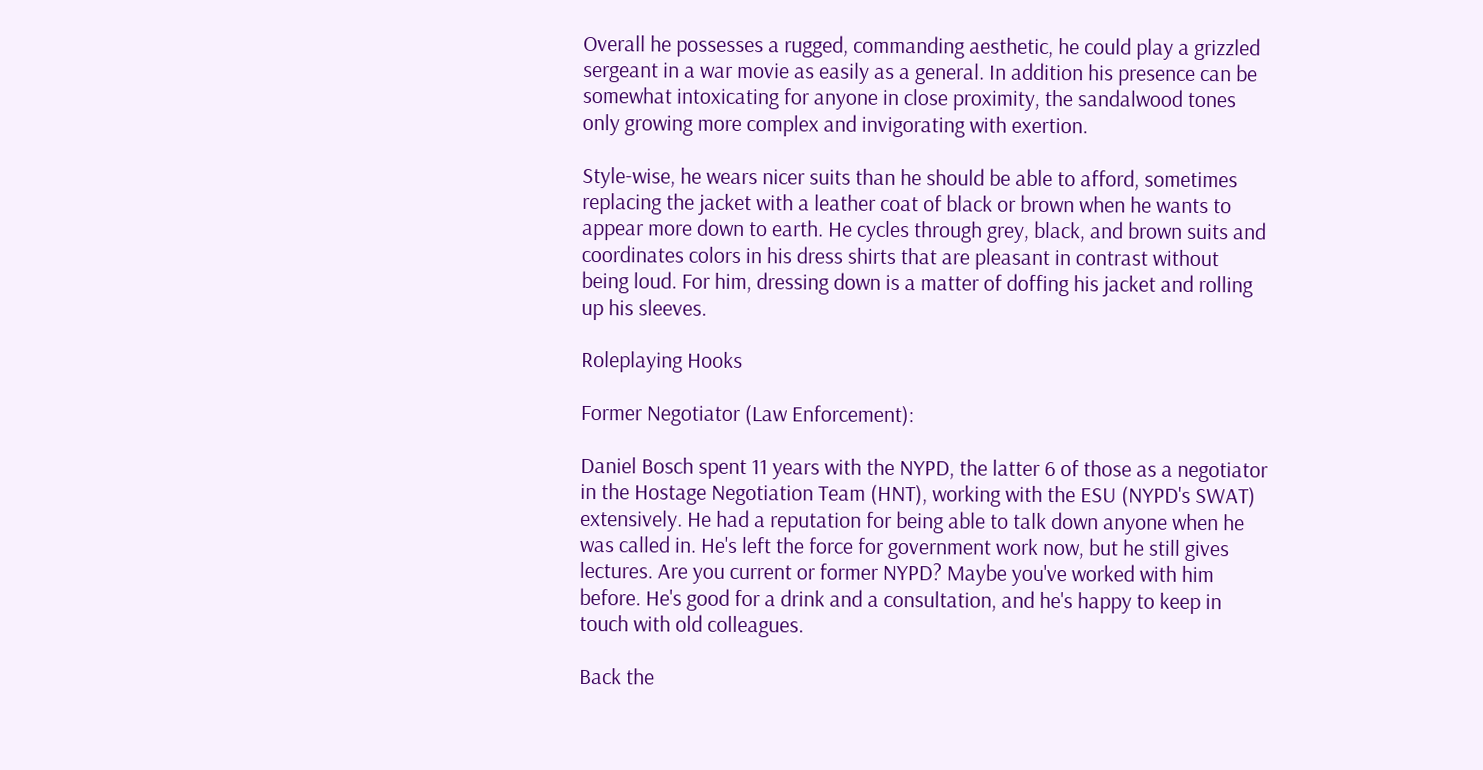Overall he possesses a rugged, commanding aesthetic, he could play a grizzled sergeant in a war movie as easily as a general. In addition his presence can be somewhat intoxicating for anyone in close proximity, the sandalwood tones only growing more complex and invigorating with exertion.

Style-wise, he wears nicer suits than he should be able to afford, sometimes replacing the jacket with a leather coat of black or brown when he wants to appear more down to earth. He cycles through grey, black, and brown suits and coordinates colors in his dress shirts that are pleasant in contrast without being loud. For him, dressing down is a matter of doffing his jacket and rolling up his sleeves.

Roleplaying Hooks

Former Negotiator (Law Enforcement):

Daniel Bosch spent 11 years with the NYPD, the latter 6 of those as a negotiator in the Hostage Negotiation Team (HNT), working with the ESU (NYPD's SWAT) extensively. He had a reputation for being able to talk down anyone when he was called in. He's left the force for government work now, but he still gives lectures. Are you current or former NYPD? Maybe you've worked with him before. He's good for a drink and a consultation, and he's happy to keep in touch with old colleagues.

Back the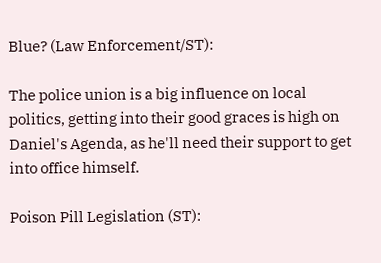Blue? (Law Enforcement/ST):

The police union is a big influence on local politics, getting into their good graces is high on Daniel's Agenda, as he'll need their support to get into office himself.

Poison Pill Legislation (ST):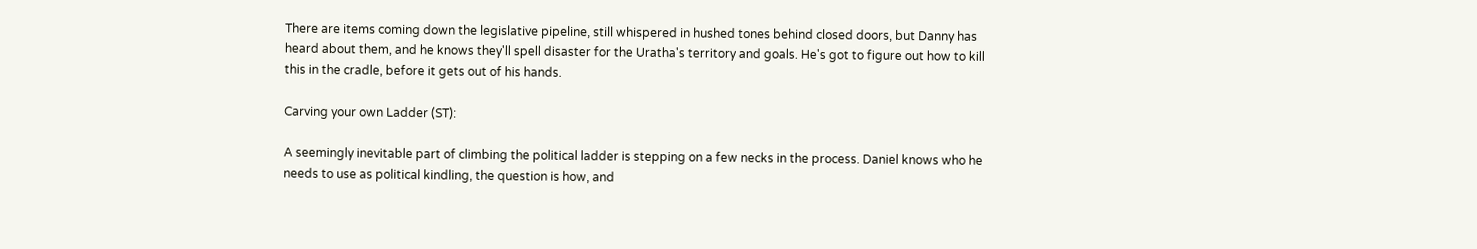There are items coming down the legislative pipeline, still whispered in hushed tones behind closed doors, but Danny has heard about them, and he knows they'll spell disaster for the Uratha's territory and goals. He's got to figure out how to kill this in the cradle, before it gets out of his hands.

Carving your own Ladder (ST):

A seemingly inevitable part of climbing the political ladder is stepping on a few necks in the process. Daniel knows who he needs to use as political kindling, the question is how, and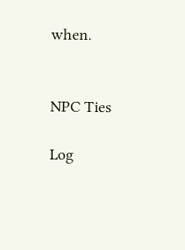when.


NPC Ties

Log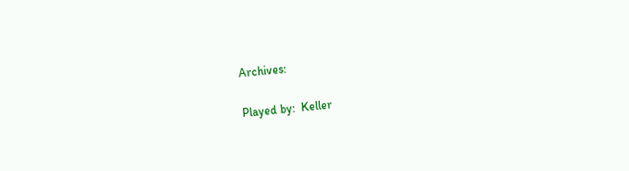Archives:

Played by:  Keller